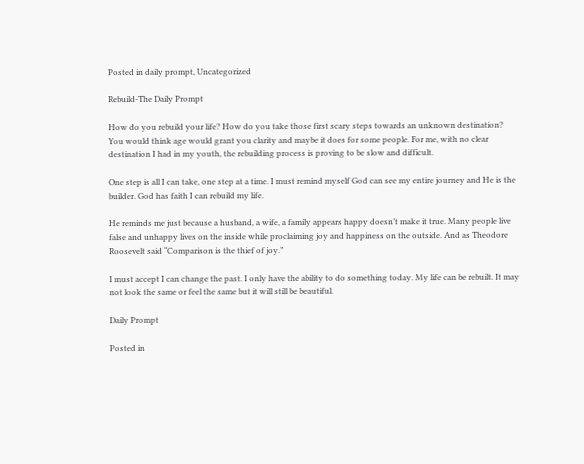Posted in daily prompt, Uncategorized

Rebuild-The Daily Prompt

How do you rebuild your life? How do you take those first scary steps towards an unknown destination? You would think age would grant you clarity and maybe it does for some people. For me, with no clear destination I had in my youth, the rebuilding process is proving to be slow and difficult.

One step is all I can take, one step at a time. I must remind myself God can see my entire journey and He is the builder. God has faith I can rebuild my life.

He reminds me just because a husband, a wife, a family appears happy doesn’t make it true. Many people live false and unhappy lives on the inside while proclaiming joy and happiness on the outside. And as Theodore Roosevelt said “Comparison is the thief of joy.”

I must accept I can change the past. I only have the ability to do something today. My life can be rebuilt. It may not look the same or feel the same but it will still be beautiful.

Daily Prompt

Posted in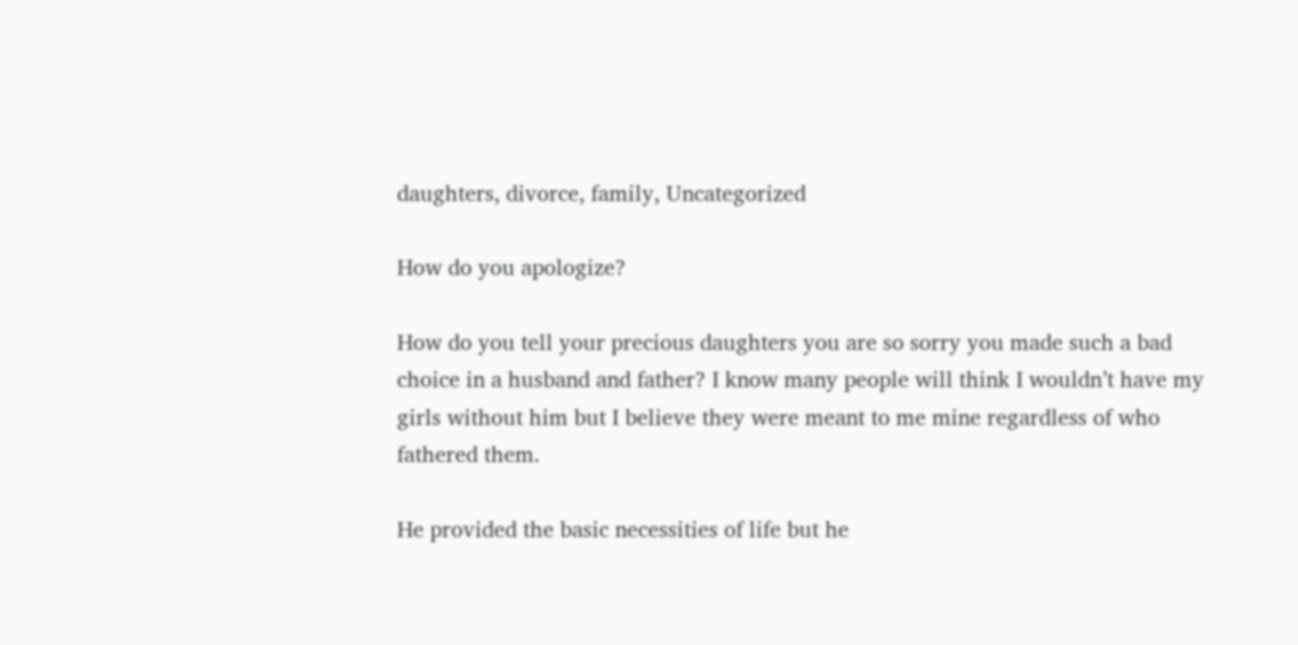daughters, divorce, family, Uncategorized

How do you apologize?

How do you tell your precious daughters you are so sorry you made such a bad choice in a husband and father? I know many people will think I wouldn’t have my girls without him but I believe they were meant to me mine regardless of who fathered them.

He provided the basic necessities of life but he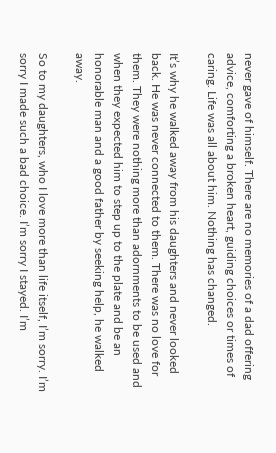never gave of himself. There are no memories of a dad offering advice, comforting a broken heart, guiding choices or times of caring. Life was all about him. Nothing has changed.

It’s why he walked away from his daughters and never looked back. He was never connected to them. There was no love for them. They were nothing more than adornments to be used and when they expected him to step up to the plate and be an honorable man and a good father by seeking help, he walked away.

So to my daughters, who I love more than life itself, I’m sorry. I’m sorry I made such a bad choice. I’m sorry I stayed. I’m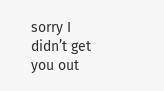sorry I didn’t get you out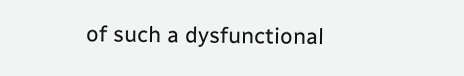of such a dysfunctional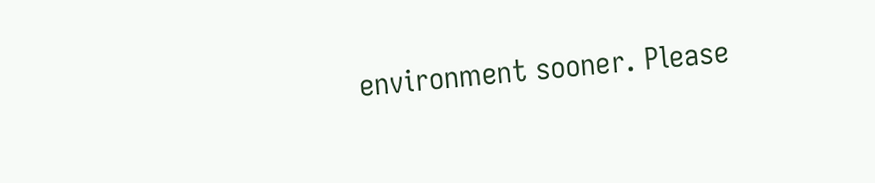environment sooner. Please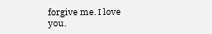forgive me. I love you.